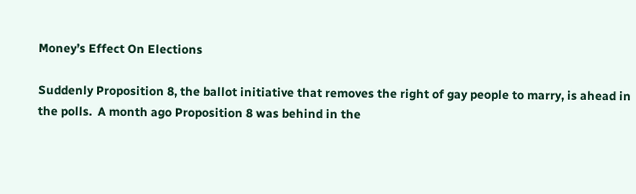Money’s Effect On Elections

Suddenly Proposition 8, the ballot initiative that removes the right of gay people to marry, is ahead in the polls.  A month ago Proposition 8 was behind in the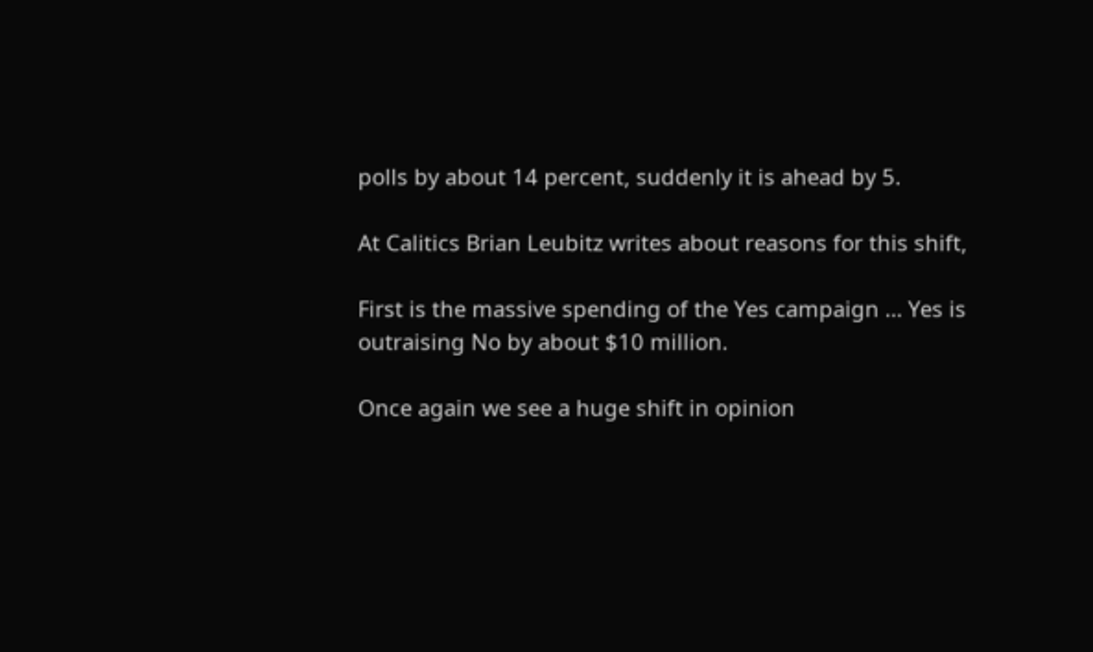polls by about 14 percent, suddenly it is ahead by 5.

At Calitics Brian Leubitz writes about reasons for this shift,

First is the massive spending of the Yes campaign … Yes is outraising No by about $10 million.

Once again we see a huge shift in opinion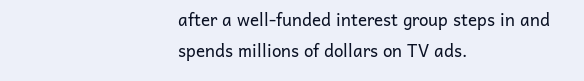after a well-funded interest group steps in and spends millions of dollars on TV ads.